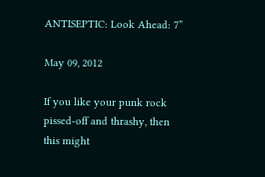ANTISEPTIC: Look Ahead: 7”

May 09, 2012

If you like your punk rock pissed-off and thrashy, then this might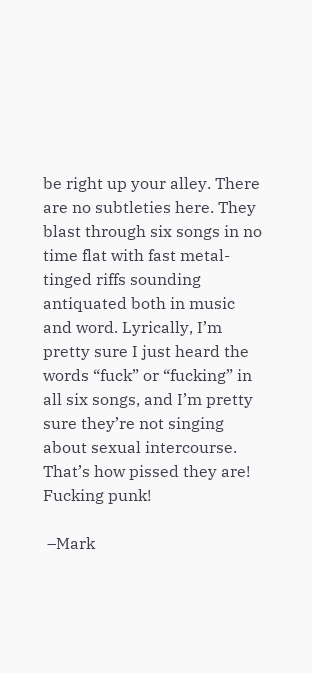be right up your alley. There are no subtleties here. They blast through six songs in no time flat with fast metal-tinged riffs sounding antiquated both in music and word. Lyrically, I’m pretty sure I just heard the words “fuck” or “fucking” in all six songs, and I’m pretty sure they’re not singing about sexual intercourse. That’s how pissed they are! Fucking punk!

 –Mark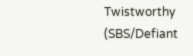Twistworthy (SBS/Defiant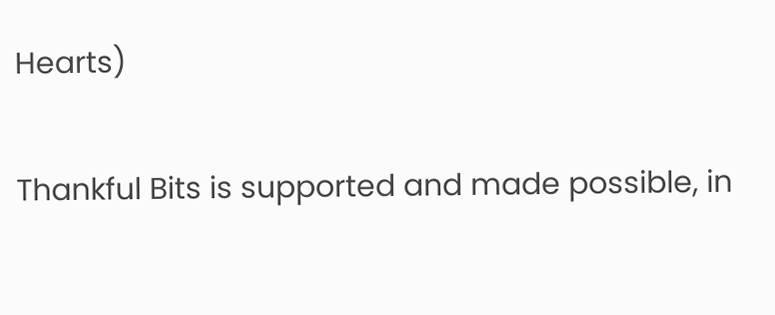Hearts)

Thankful Bits is supported and made possible, in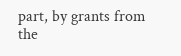part, by grants from the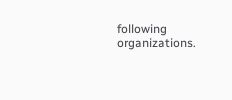following organizations.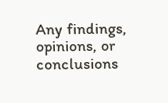Any findings, opinions, or conclusions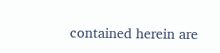contained herein are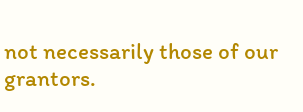not necessarily those of our grantors.